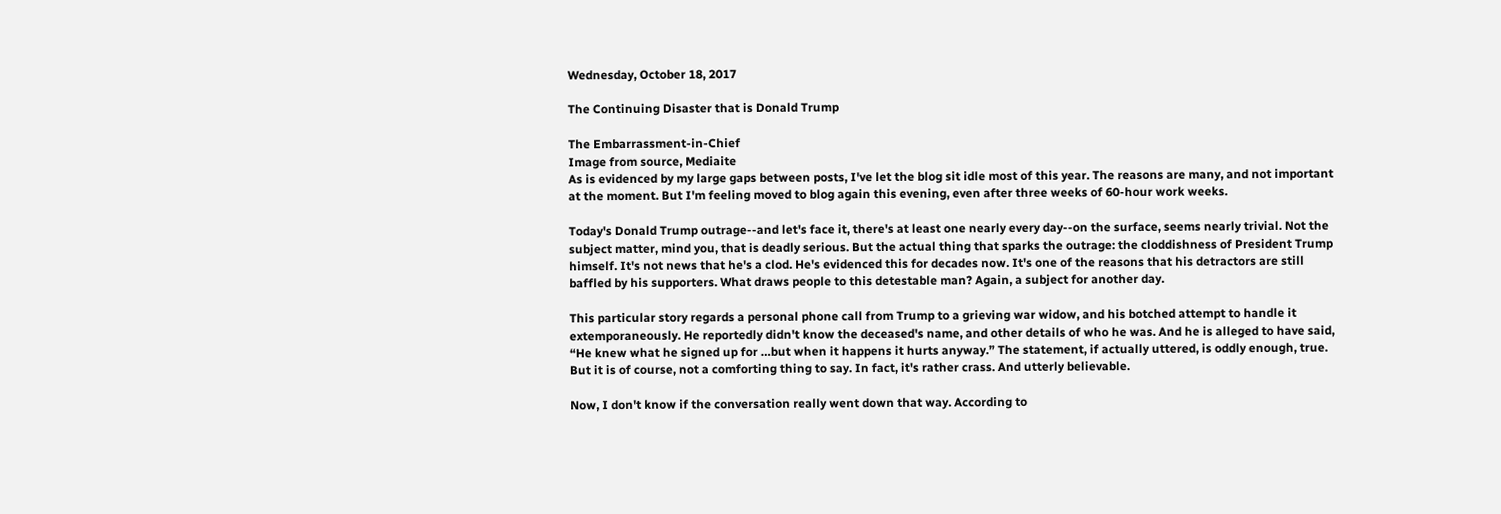Wednesday, October 18, 2017

The Continuing Disaster that is Donald Trump

The Embarrassment-in-Chief
Image from source, Mediaite
As is evidenced by my large gaps between posts, I've let the blog sit idle most of this year. The reasons are many, and not important at the moment. But I'm feeling moved to blog again this evening, even after three weeks of 60-hour work weeks.

Today's Donald Trump outrage--and let's face it, there's at least one nearly every day--on the surface, seems nearly trivial. Not the subject matter, mind you, that is deadly serious. But the actual thing that sparks the outrage: the cloddishness of President Trump himself. It's not news that he's a clod. He's evidenced this for decades now. It's one of the reasons that his detractors are still baffled by his supporters. What draws people to this detestable man? Again, a subject for another day.

This particular story regards a personal phone call from Trump to a grieving war widow, and his botched attempt to handle it extemporaneously. He reportedly didn't know the deceased's name, and other details of who he was. And he is alleged to have said, “He knew what he signed up for …but when it happens it hurts anyway.” The statement, if actually uttered, is oddly enough, true. But it is of course, not a comforting thing to say. In fact, it's rather crass. And utterly believable.

Now, I don't know if the conversation really went down that way. According to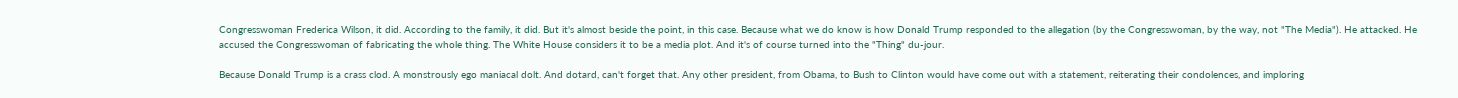Congresswoman Frederica Wilson, it did. According to the family, it did. But it's almost beside the point, in this case. Because what we do know is how Donald Trump responded to the allegation (by the Congresswoman, by the way, not "The Media"). He attacked. He accused the Congresswoman of fabricating the whole thing. The White House considers it to be a media plot. And it's of course turned into the "Thing" du-jour.

Because Donald Trump is a crass clod. A monstrously ego maniacal dolt. And dotard, can't forget that. Any other president, from Obama, to Bush to Clinton would have come out with a statement, reiterating their condolences, and imploring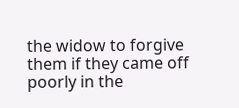the widow to forgive them if they came off poorly in the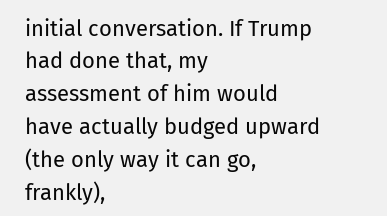initial conversation. If Trump had done that, my assessment of him would have actually budged upward (the only way it can go, frankly),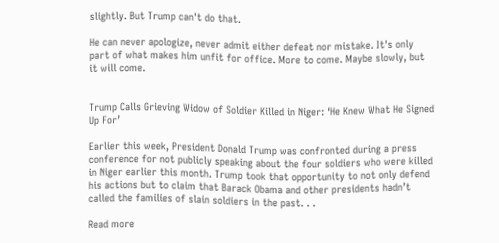slightly. But Trump can't do that.

He can never apologize, never admit either defeat nor mistake. It's only part of what makes him unfit for office. More to come. Maybe slowly, but it will come.


Trump Calls Grieving Widow of Soldier Killed in Niger: ‘He Knew What He Signed Up For’

Earlier this week, President Donald Trump was confronted during a press conference for not publicly speaking about the four soldiers who were killed in Niger earlier this month. Trump took that opportunity to not only defend his actions but to claim that Barack Obama and other presidents hadn’t called the families of slain soldiers in the past. . .

Read more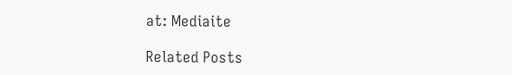at: Mediaite

Related Posts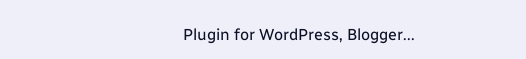Plugin for WordPress, Blogger...